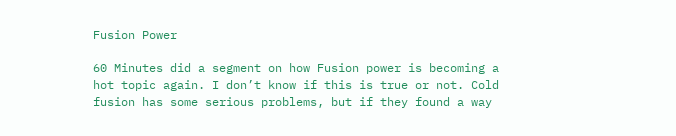Fusion Power

60 Minutes did a segment on how Fusion power is becoming a hot topic again. I don’t know if this is true or not. Cold fusion has some serious problems, but if they found a way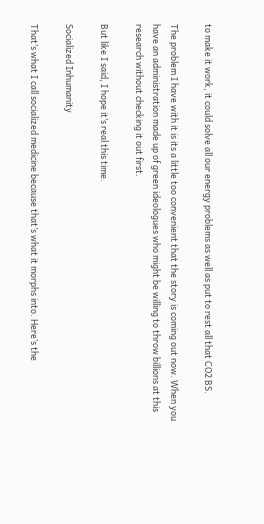to make it work, it could solve all our energy problems as well as put to rest all that CO2 BS.

The problem I have with it is its a little too convenient that the story is coming out now. When you have an administration made up of green ideologues who might be willing to throw billions at this research without checking it out first.

But like I said, I hope it’s real this time.

Socialized Inhumanity

That’s what I call socialized medicine because that’s what it morphs into. Here’s the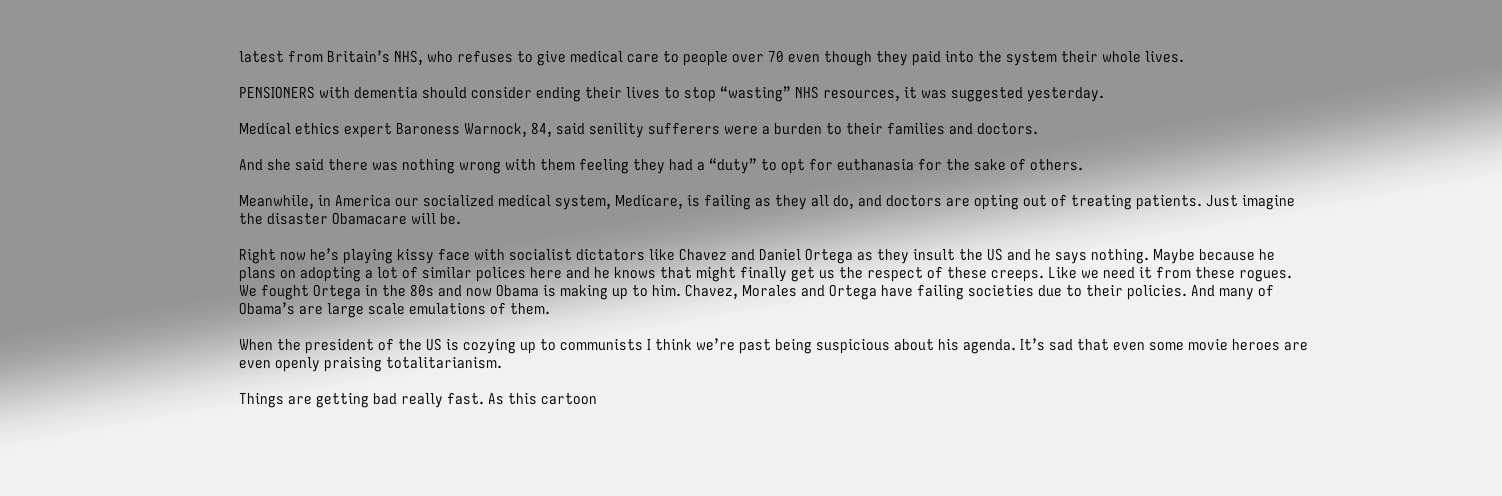latest from Britain’s NHS, who refuses to give medical care to people over 70 even though they paid into the system their whole lives.

PENSIONERS with dementia should consider ending their lives to stop “wasting” NHS resources, it was suggested yesterday.

Medical ethics expert Baroness Warnock, 84, said senility sufferers were a burden to their families and doctors.

And she said there was nothing wrong with them feeling they had a “duty” to opt for euthanasia for the sake of others.

Meanwhile, in America our socialized medical system, Medicare, is failing as they all do, and doctors are opting out of treating patients. Just imagine the disaster Obamacare will be.

Right now he’s playing kissy face with socialist dictators like Chavez and Daniel Ortega as they insult the US and he says nothing. Maybe because he plans on adopting a lot of similar polices here and he knows that might finally get us the respect of these creeps. Like we need it from these rogues. We fought Ortega in the 80s and now Obama is making up to him. Chavez, Morales and Ortega have failing societies due to their policies. And many of Obama’s are large scale emulations of them.

When the president of the US is cozying up to communists I think we’re past being suspicious about his agenda. It’s sad that even some movie heroes are even openly praising totalitarianism.

Things are getting bad really fast. As this cartoon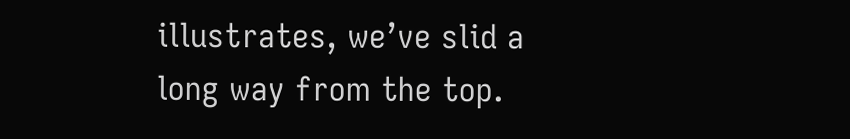illustrates, we’ve slid a long way from the top.